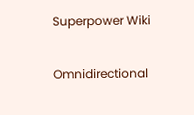Superpower Wiki

Omnidirectional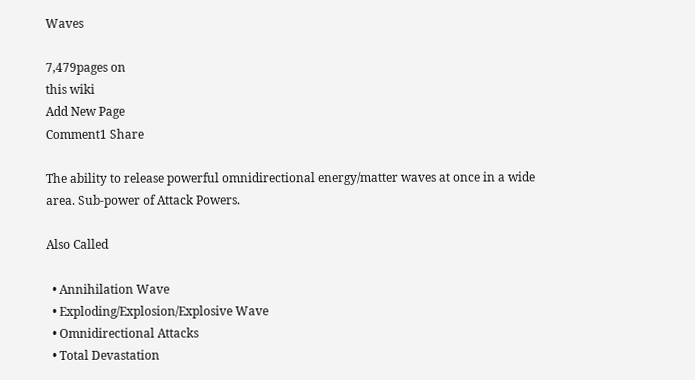Waves

7,479pages on
this wiki
Add New Page
Comment1 Share

The ability to release powerful omnidirectional energy/matter waves at once in a wide area. Sub-power of Attack Powers.

Also Called

  • Annihilation Wave
  • Exploding/Explosion/Explosive Wave
  • Omnidirectional Attacks
  • Total Devastation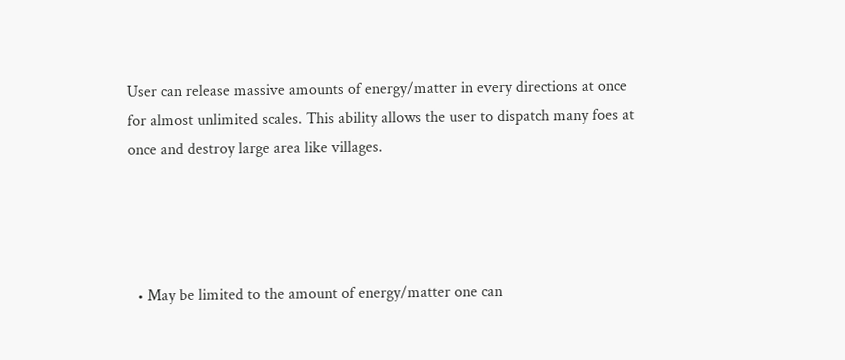User can release massive amounts of energy/matter in every directions at once for almost unlimited scales. This ability allows the user to dispatch many foes at once and destroy large area like villages.




  • May be limited to the amount of energy/matter one can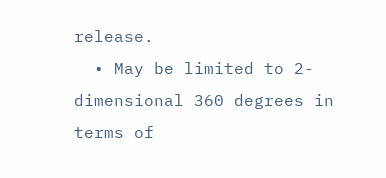release.
  • May be limited to 2-dimensional 360 degrees in terms of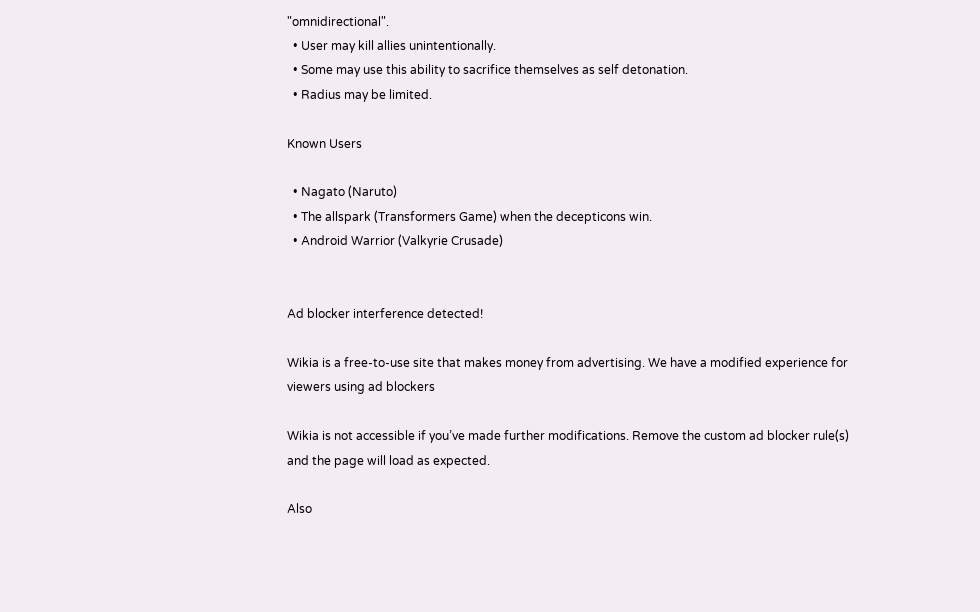"omnidirectional".
  • User may kill allies unintentionally.
  • Some may use this ability to sacrifice themselves as self detonation.
  • Radius may be limited.

Known Users

  • Nagato (Naruto)
  • The allspark (Transformers Game) when the decepticons win.
  • Android Warrior (Valkyrie Crusade)


Ad blocker interference detected!

Wikia is a free-to-use site that makes money from advertising. We have a modified experience for viewers using ad blockers

Wikia is not accessible if you’ve made further modifications. Remove the custom ad blocker rule(s) and the page will load as expected.

Also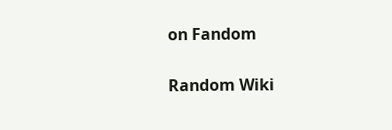on Fandom

Random Wiki